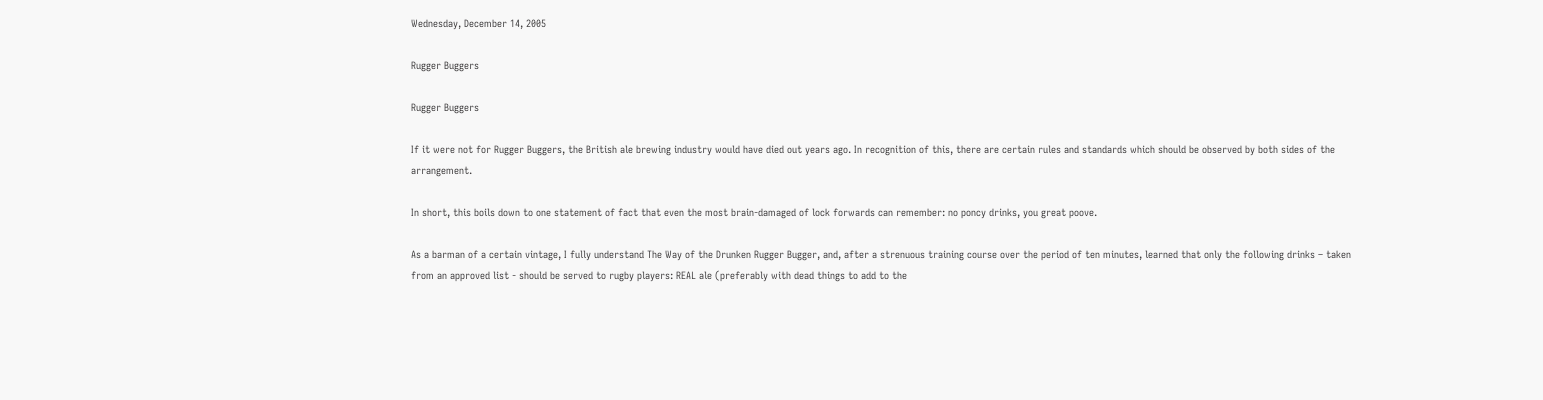Wednesday, December 14, 2005

Rugger Buggers

Rugger Buggers

If it were not for Rugger Buggers, the British ale brewing industry would have died out years ago. In recognition of this, there are certain rules and standards which should be observed by both sides of the arrangement.

In short, this boils down to one statement of fact that even the most brain-damaged of lock forwards can remember: no poncy drinks, you great poove.

As a barman of a certain vintage, I fully understand The Way of the Drunken Rugger Bugger, and, after a strenuous training course over the period of ten minutes, learned that only the following drinks – taken from an approved list - should be served to rugby players: REAL ale (preferably with dead things to add to the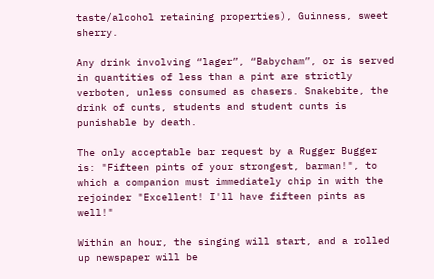taste/alcohol retaining properties), Guinness, sweet sherry.

Any drink involving “lager”, “Babycham”, or is served in quantities of less than a pint are strictly verboten, unless consumed as chasers. Snakebite, the drink of cunts, students and student cunts is punishable by death.

The only acceptable bar request by a Rugger Bugger is: "Fifteen pints of your strongest, barman!", to which a companion must immediately chip in with the rejoinder "Excellent! I'll have fifteen pints as well!"

Within an hour, the singing will start, and a rolled up newspaper will be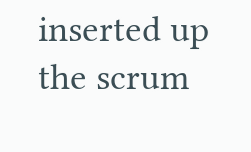inserted up the scrum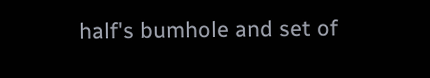half's bumhole and set of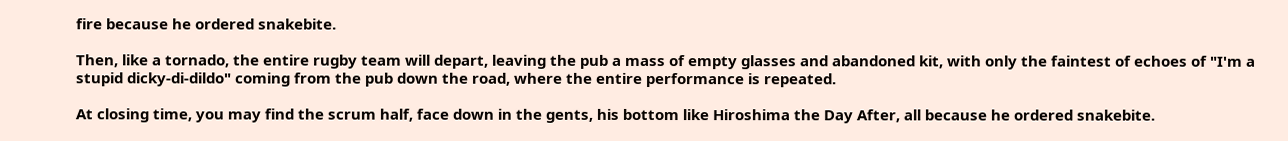fire because he ordered snakebite.

Then, like a tornado, the entire rugby team will depart, leaving the pub a mass of empty glasses and abandoned kit, with only the faintest of echoes of "I'm a stupid dicky-di-dildo" coming from the pub down the road, where the entire performance is repeated.

At closing time, you may find the scrum half, face down in the gents, his bottom like Hiroshima the Day After, all because he ordered snakebite.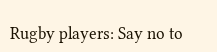Rugby players: Say no to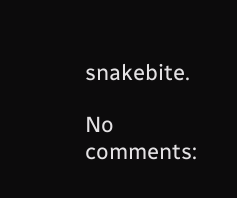snakebite.

No comments: